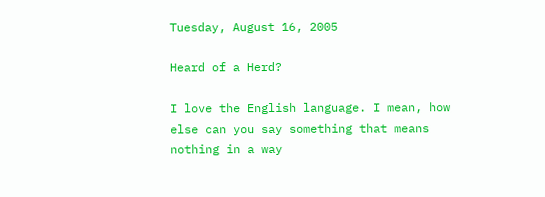Tuesday, August 16, 2005

Heard of a Herd?

I love the English language. I mean, how else can you say something that means nothing in a way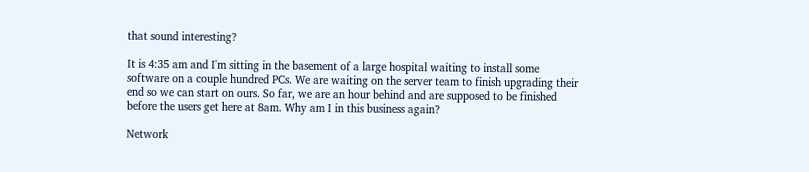that sound interesting?

It is 4:35 am and I'm sitting in the basement of a large hospital waiting to install some software on a couple hundred PCs. We are waiting on the server team to finish upgrading their end so we can start on ours. So far, we are an hour behind and are supposed to be finished before the users get here at 8am. Why am I in this business again?

Network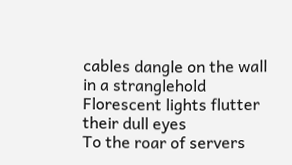cables dangle on the wall in a stranglehold
Florescent lights flutter their dull eyes
To the roar of servers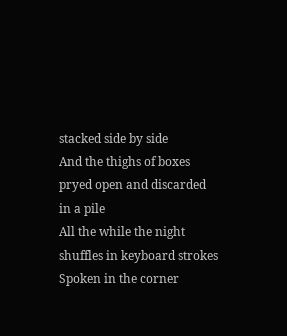stacked side by side
And the thighs of boxes pryed open and discarded in a pile
All the while the night shuffles in keyboard strokes
Spoken in the corner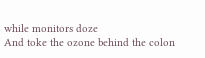while monitors doze
And toke the ozone behind the colon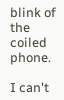blink of the coiled phone.

I can't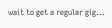wait to get a regular gig...